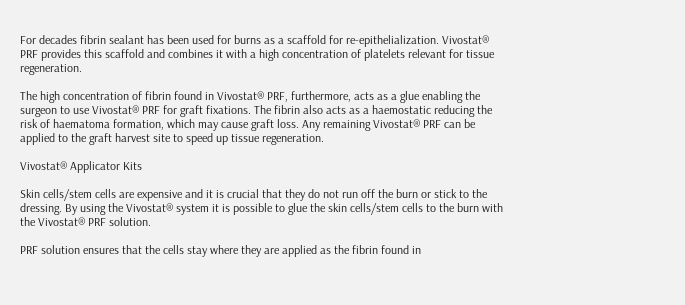For decades fibrin sealant has been used for burns as a scaffold for re-epithelialization. Vivostat® PRF provides this scaffold and combines it with a high concentration of platelets relevant for tissue regeneration.

The high concentration of fibrin found in Vivostat® PRF, furthermore, acts as a glue enabling the surgeon to use Vivostat® PRF for graft fixations. The fibrin also acts as a haemostatic reducing the risk of haematoma formation, which may cause graft loss. Any remaining Vivostat® PRF can be applied to the graft harvest site to speed up tissue regeneration.

Vivostat® Applicator Kits

Skin cells/stem cells are expensive and it is crucial that they do not run off the burn or stick to the dressing. By using the Vivostat® system it is possible to glue the skin cells/stem cells to the burn with the Vivostat® PRF solution.

PRF solution ensures that the cells stay where they are applied as the fibrin found in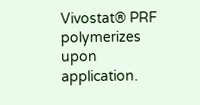Vivostat® PRF polymerizes upon application.